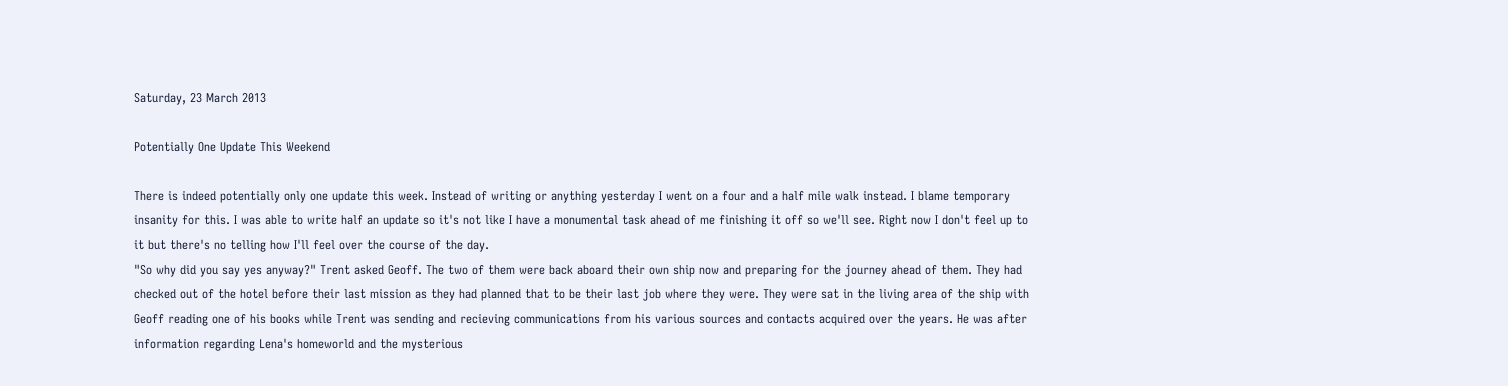Saturday, 23 March 2013

Potentially One Update This Weekend

There is indeed potentially only one update this week. Instead of writing or anything yesterday I went on a four and a half mile walk instead. I blame temporary insanity for this. I was able to write half an update so it's not like I have a monumental task ahead of me finishing it off so we'll see. Right now I don't feel up to it but there's no telling how I'll feel over the course of the day.
"So why did you say yes anyway?" Trent asked Geoff. The two of them were back aboard their own ship now and preparing for the journey ahead of them. They had checked out of the hotel before their last mission as they had planned that to be their last job where they were. They were sat in the living area of the ship with Geoff reading one of his books while Trent was sending and recieving communications from his various sources and contacts acquired over the years. He was after information regarding Lena's homeworld and the mysterious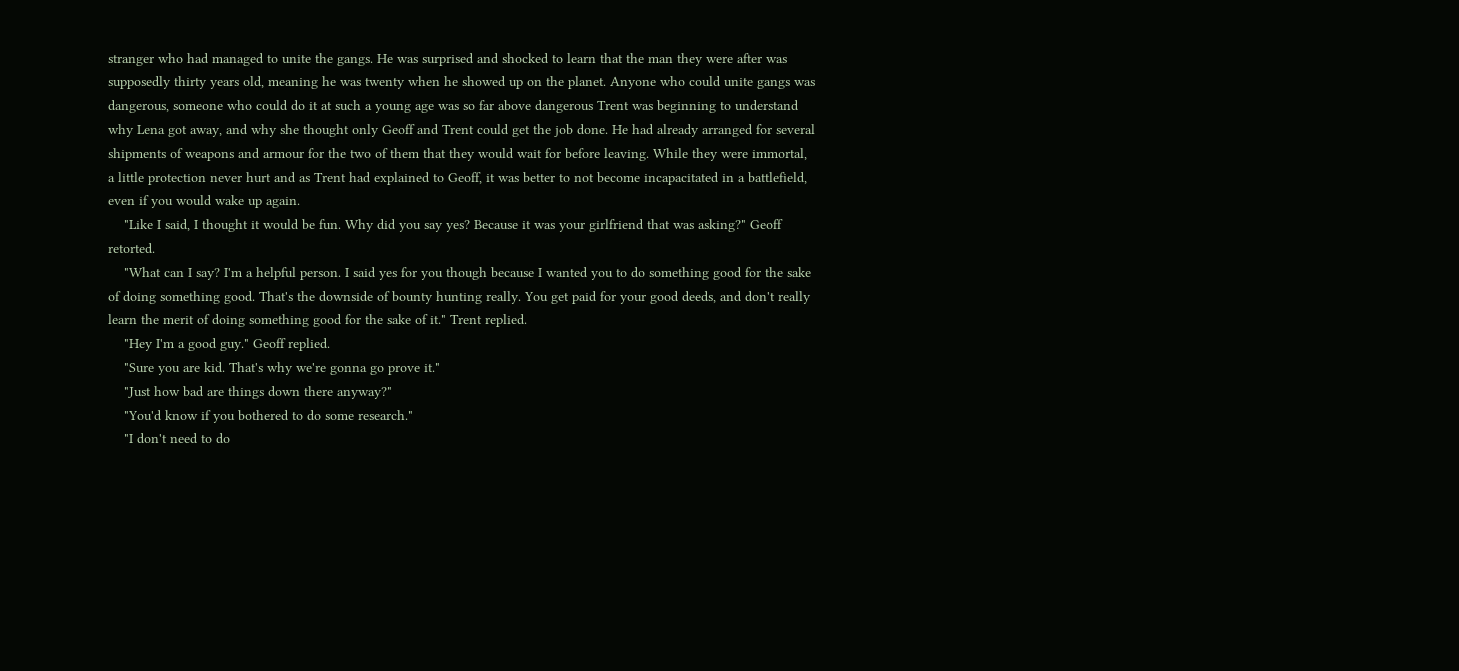stranger who had managed to unite the gangs. He was surprised and shocked to learn that the man they were after was supposedly thirty years old, meaning he was twenty when he showed up on the planet. Anyone who could unite gangs was dangerous, someone who could do it at such a young age was so far above dangerous Trent was beginning to understand why Lena got away, and why she thought only Geoff and Trent could get the job done. He had already arranged for several shipments of weapons and armour for the two of them that they would wait for before leaving. While they were immortal, a little protection never hurt and as Trent had explained to Geoff, it was better to not become incapacitated in a battlefield, even if you would wake up again.
    "Like I said, I thought it would be fun. Why did you say yes? Because it was your girlfriend that was asking?" Geoff retorted.
    "What can I say? I'm a helpful person. I said yes for you though because I wanted you to do something good for the sake of doing something good. That's the downside of bounty hunting really. You get paid for your good deeds, and don't really learn the merit of doing something good for the sake of it." Trent replied.
    "Hey I'm a good guy." Geoff replied.
    "Sure you are kid. That's why we're gonna go prove it."
    "Just how bad are things down there anyway?"
    "You'd know if you bothered to do some research."
    "I don't need to do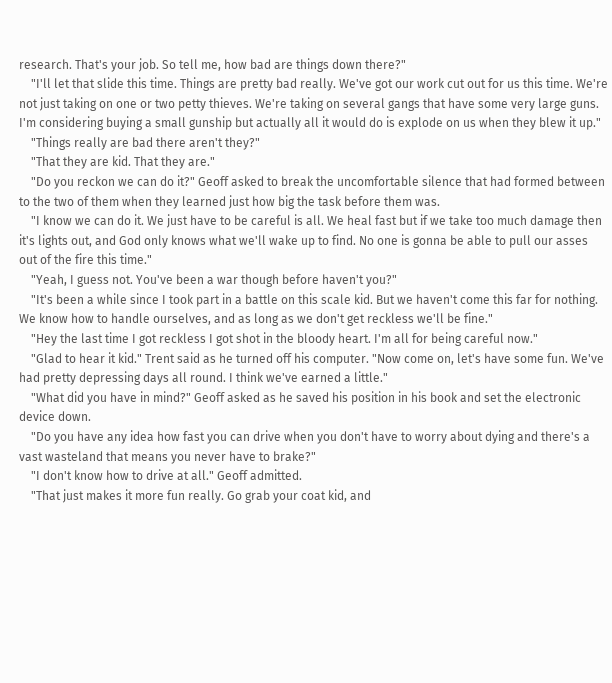research. That's your job. So tell me, how bad are things down there?"
    "I'll let that slide this time. Things are pretty bad really. We've got our work cut out for us this time. We're not just taking on one or two petty thieves. We're taking on several gangs that have some very large guns. I'm considering buying a small gunship but actually all it would do is explode on us when they blew it up."
    "Things really are bad there aren't they?"
    "That they are kid. That they are."
    "Do you reckon we can do it?" Geoff asked to break the uncomfortable silence that had formed between to the two of them when they learned just how big the task before them was.
    "I know we can do it. We just have to be careful is all. We heal fast but if we take too much damage then it's lights out, and God only knows what we'll wake up to find. No one is gonna be able to pull our asses out of the fire this time."
    "Yeah, I guess not. You've been a war though before haven't you?"
    "It's been a while since I took part in a battle on this scale kid. But we haven't come this far for nothing. We know how to handle ourselves, and as long as we don't get reckless we'll be fine."
    "Hey the last time I got reckless I got shot in the bloody heart. I'm all for being careful now."
    "Glad to hear it kid." Trent said as he turned off his computer. "Now come on, let's have some fun. We've had pretty depressing days all round. I think we've earned a little."
    "What did you have in mind?" Geoff asked as he saved his position in his book and set the electronic device down.
    "Do you have any idea how fast you can drive when you don't have to worry about dying and there's a vast wasteland that means you never have to brake?"
    "I don't know how to drive at all." Geoff admitted.
    "That just makes it more fun really. Go grab your coat kid, and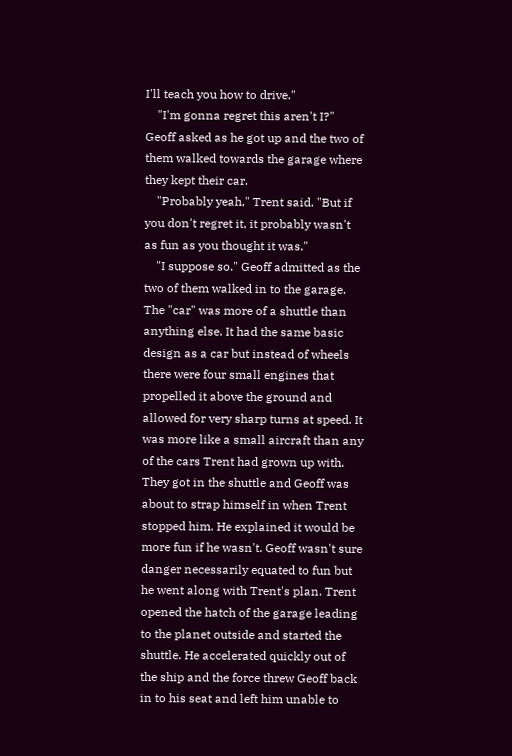I'll teach you how to drive."
    "I'm gonna regret this aren't I?" Geoff asked as he got up and the two of them walked towards the garage where they kept their car.
    "Probably yeah," Trent said. "But if you don't regret it, it probably wasn't as fun as you thought it was."
    "I suppose so." Geoff admitted as the two of them walked in to the garage. The "car" was more of a shuttle than anything else. It had the same basic design as a car but instead of wheels there were four small engines that propelled it above the ground and allowed for very sharp turns at speed. It was more like a small aircraft than any of the cars Trent had grown up with. They got in the shuttle and Geoff was about to strap himself in when Trent stopped him. He explained it would be more fun if he wasn't. Geoff wasn't sure danger necessarily equated to fun but he went along with Trent's plan. Trent opened the hatch of the garage leading to the planet outside and started the shuttle. He accelerated quickly out of the ship and the force threw Geoff back in to his seat and left him unable to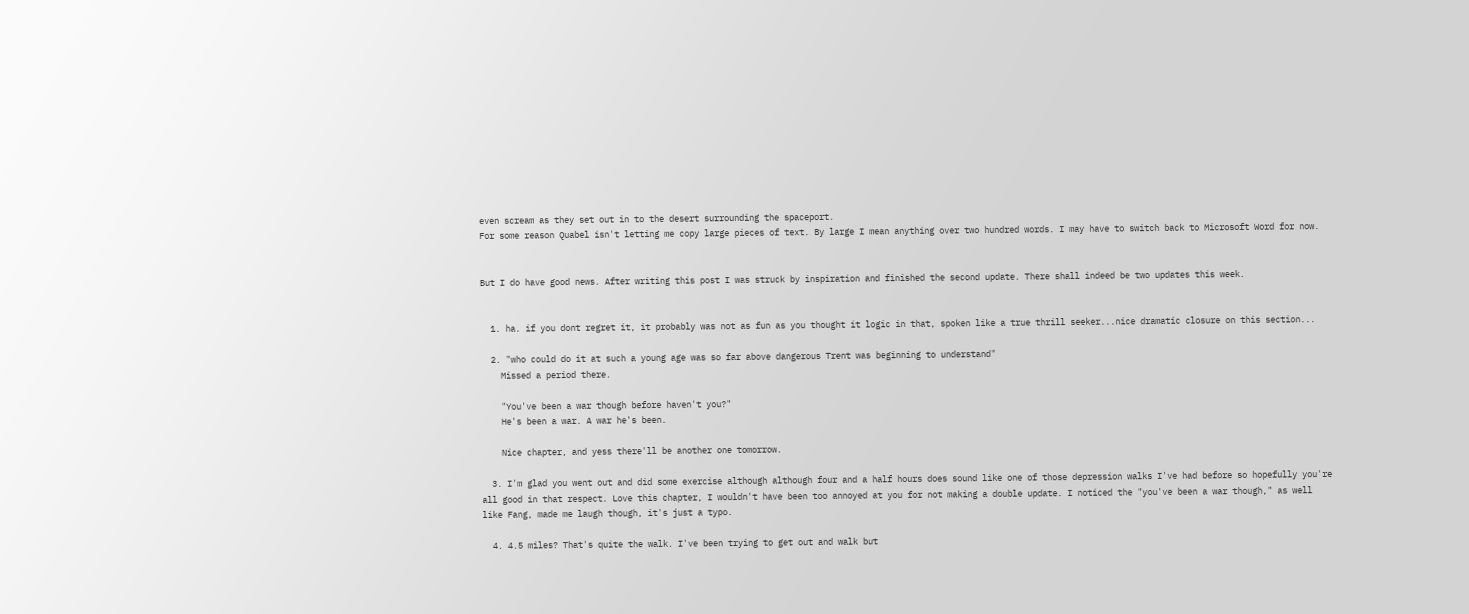even scream as they set out in to the desert surrounding the spaceport.
For some reason Quabel isn't letting me copy large pieces of text. By large I mean anything over two hundred words. I may have to switch back to Microsoft Word for now.


But I do have good news. After writing this post I was struck by inspiration and finished the second update. There shall indeed be two updates this week.


  1. ha. if you dont regret it, it probably was not as fun as you thought it logic in that, spoken like a true thrill seeker...nice dramatic closure on this section...

  2. "who could do it at such a young age was so far above dangerous Trent was beginning to understand"
    Missed a period there.

    "You've been a war though before haven't you?"
    He's been a war. A war he's been.

    Nice chapter, and yess there'll be another one tomorrow.

  3. I'm glad you went out and did some exercise although although four and a half hours does sound like one of those depression walks I've had before so hopefully you're all good in that respect. Love this chapter, I wouldn't have been too annoyed at you for not making a double update. I noticed the "you've been a war though," as well like Fang, made me laugh though, it's just a typo.

  4. 4.5 miles? That's quite the walk. I've been trying to get out and walk but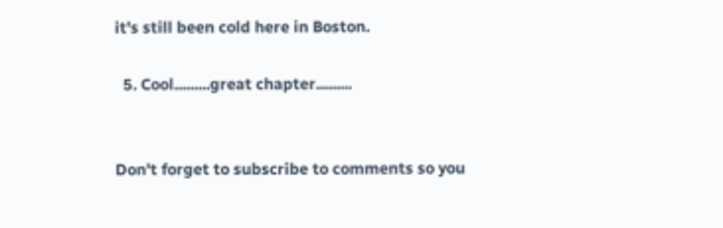it's still been cold here in Boston.

  5. Cool.........great chapter.........


Don't forget to subscribe to comments so you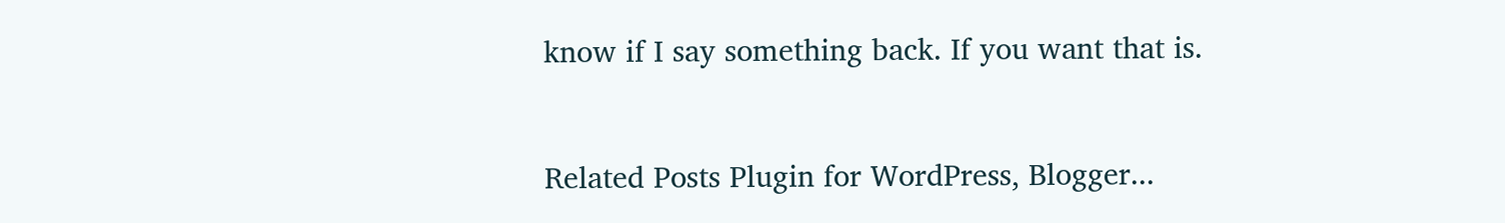know if I say something back. If you want that is.


Related Posts Plugin for WordPress, Blogger...